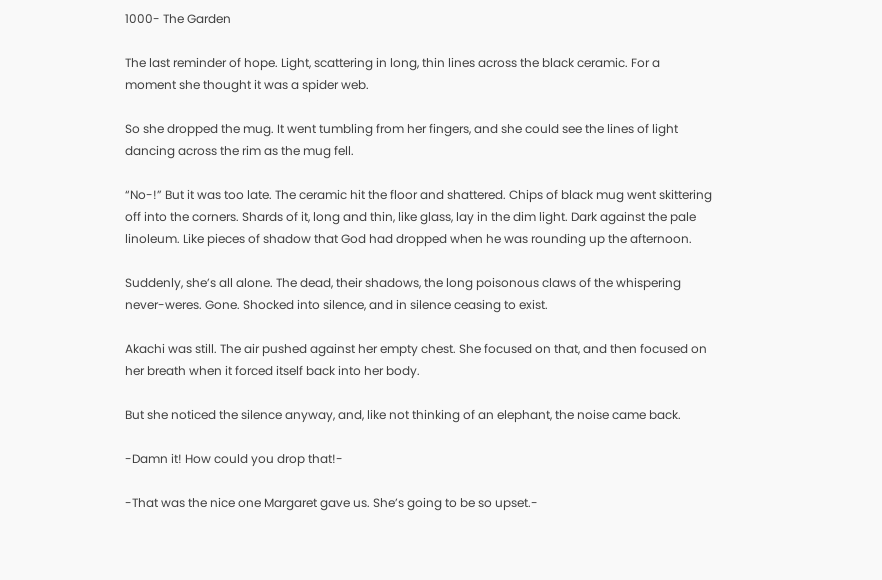1000- The Garden

The last reminder of hope. Light, scattering in long, thin lines across the black ceramic. For a moment she thought it was a spider web.

So she dropped the mug. It went tumbling from her fingers, and she could see the lines of light dancing across the rim as the mug fell.

“No-!” But it was too late. The ceramic hit the floor and shattered. Chips of black mug went skittering off into the corners. Shards of it, long and thin, like glass, lay in the dim light. Dark against the pale linoleum. Like pieces of shadow that God had dropped when he was rounding up the afternoon.

Suddenly, she’s all alone. The dead, their shadows, the long poisonous claws of the whispering never-weres. Gone. Shocked into silence, and in silence ceasing to exist.

Akachi was still. The air pushed against her empty chest. She focused on that, and then focused on her breath when it forced itself back into her body.

But she noticed the silence anyway, and, like not thinking of an elephant, the noise came back.

-Damn it! How could you drop that!-

-That was the nice one Margaret gave us. She’s going to be so upset.-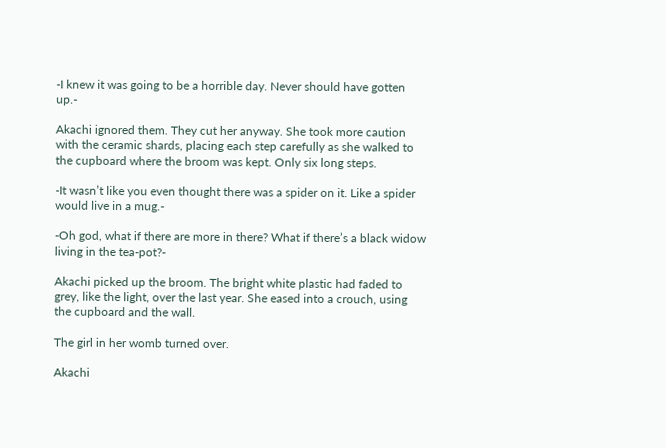-I knew it was going to be a horrible day. Never should have gotten up.-

Akachi ignored them. They cut her anyway. She took more caution with the ceramic shards, placing each step carefully as she walked to the cupboard where the broom was kept. Only six long steps.

-It wasn’t like you even thought there was a spider on it. Like a spider would live in a mug.-

-Oh god, what if there are more in there? What if there’s a black widow living in the tea-pot?-

Akachi picked up the broom. The bright white plastic had faded to grey, like the light, over the last year. She eased into a crouch, using the cupboard and the wall.

The girl in her womb turned over.

Akachi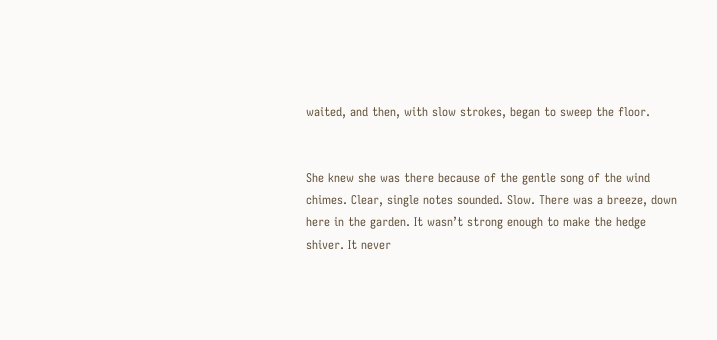waited, and then, with slow strokes, began to sweep the floor.


She knew she was there because of the gentle song of the wind chimes. Clear, single notes sounded. Slow. There was a breeze, down here in the garden. It wasn’t strong enough to make the hedge shiver. It never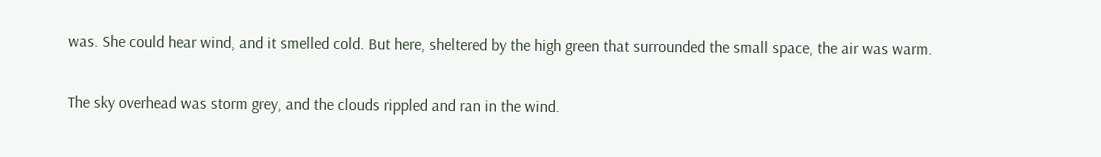was. She could hear wind, and it smelled cold. But here, sheltered by the high green that surrounded the small space, the air was warm.

The sky overhead was storm grey, and the clouds rippled and ran in the wind.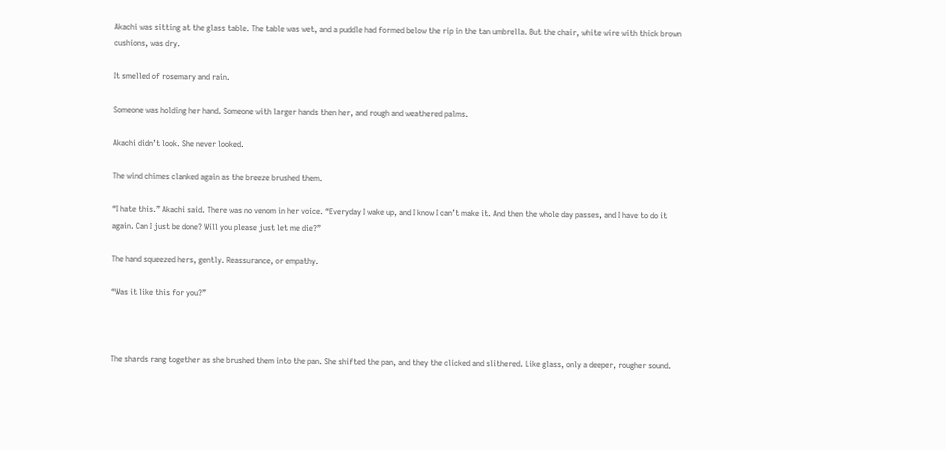Akachi was sitting at the glass table. The table was wet, and a puddle had formed below the rip in the tan umbrella. But the chair, white wire with thick brown cushions, was dry.

It smelled of rosemary and rain.

Someone was holding her hand. Someone with larger hands then her, and rough and weathered palms.

Akachi didn’t look. She never looked.

The wind chimes clanked again as the breeze brushed them.

“I hate this.” Akachi said. There was no venom in her voice. “Everyday I wake up, and I know I can’t make it. And then the whole day passes, and I have to do it again. Can I just be done? Will you please just let me die?”

The hand squeezed hers, gently. Reassurance, or empathy.

“Was it like this for you?”



The shards rang together as she brushed them into the pan. She shifted the pan, and they the clicked and slithered. Like glass, only a deeper, rougher sound.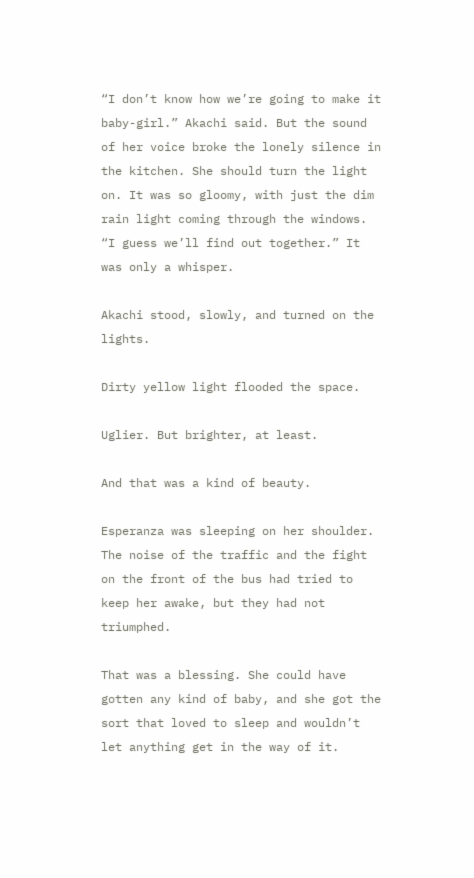“I don’t know how we’re going to make it baby-girl.” Akachi said. But the sound of her voice broke the lonely silence in the kitchen. She should turn the light on. It was so gloomy, with just the dim rain light coming through the windows. “I guess we’ll find out together.” It was only a whisper.

Akachi stood, slowly, and turned on the lights.

Dirty yellow light flooded the space.

Uglier. But brighter, at least.

And that was a kind of beauty.

Esperanza was sleeping on her shoulder. The noise of the traffic and the fight on the front of the bus had tried to keep her awake, but they had not triumphed.

That was a blessing. She could have gotten any kind of baby, and she got the sort that loved to sleep and wouldn’t let anything get in the way of it.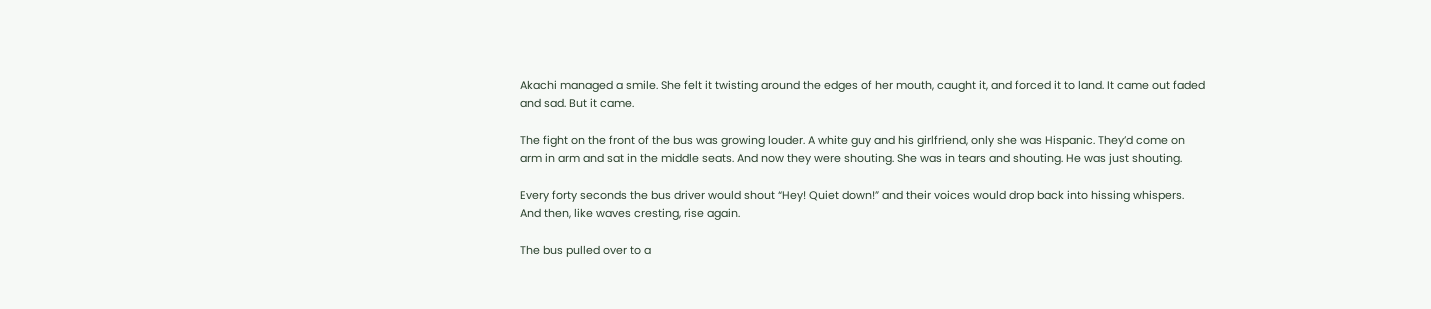Akachi managed a smile. She felt it twisting around the edges of her mouth, caught it, and forced it to land. It came out faded and sad. But it came.

The fight on the front of the bus was growing louder. A white guy and his girlfriend, only she was Hispanic. They’d come on arm in arm and sat in the middle seats. And now they were shouting. She was in tears and shouting. He was just shouting.

Every forty seconds the bus driver would shout “Hey! Quiet down!” and their voices would drop back into hissing whispers. And then, like waves cresting, rise again.

The bus pulled over to a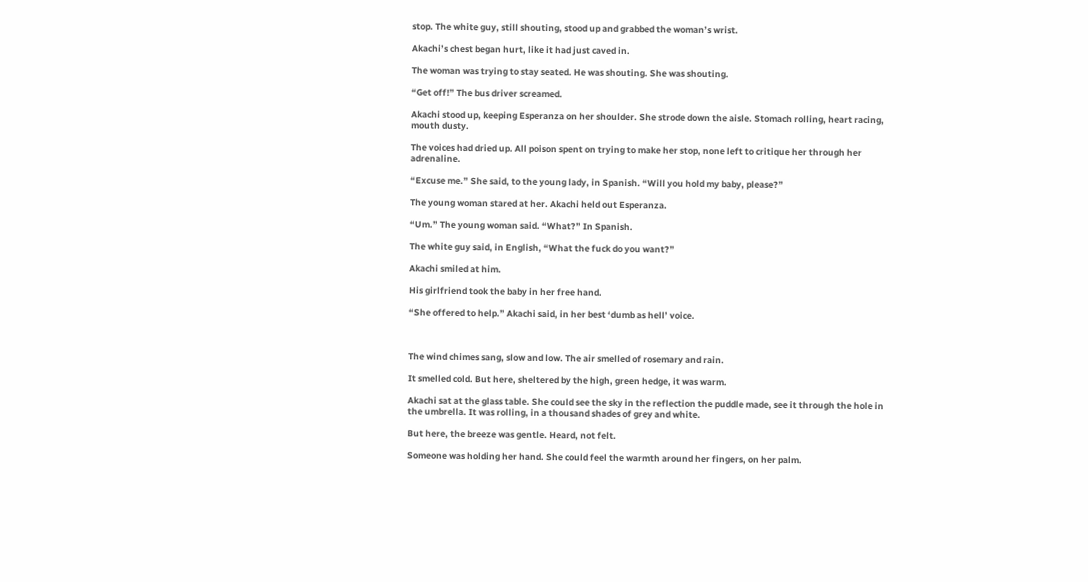stop. The white guy, still shouting, stood up and grabbed the woman’s wrist.

Akachi’s chest began hurt, like it had just caved in.

The woman was trying to stay seated. He was shouting. She was shouting.

“Get off!” The bus driver screamed.

Akachi stood up, keeping Esperanza on her shoulder. She strode down the aisle. Stomach rolling, heart racing, mouth dusty.

The voices had dried up. All poison spent on trying to make her stop, none left to critique her through her adrenaline.

“Excuse me.” She said, to the young lady, in Spanish. “Will you hold my baby, please?”

The young woman stared at her. Akachi held out Esperanza.

“Um.” The young woman said. “What?” In Spanish.

The white guy said, in English, “What the fuck do you want?”

Akachi smiled at him.

His girlfriend took the baby in her free hand.

“She offered to help.” Akachi said, in her best ‘dumb as hell’ voice.



The wind chimes sang, slow and low. The air smelled of rosemary and rain.

It smelled cold. But here, sheltered by the high, green hedge, it was warm.

Akachi sat at the glass table. She could see the sky in the reflection the puddle made, see it through the hole in the umbrella. It was rolling, in a thousand shades of grey and white.

But here, the breeze was gentle. Heard, not felt.

Someone was holding her hand. She could feel the warmth around her fingers, on her palm.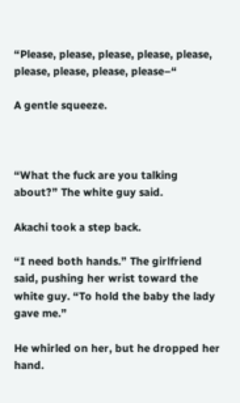“Please, please, please, please, please, please, please, please, please–“

A gentle squeeze.



“What the fuck are you talking about?” The white guy said.

Akachi took a step back.

“I need both hands.” The girlfriend said, pushing her wrist toward the white guy. “To hold the baby the lady gave me.”

He whirled on her, but he dropped her hand.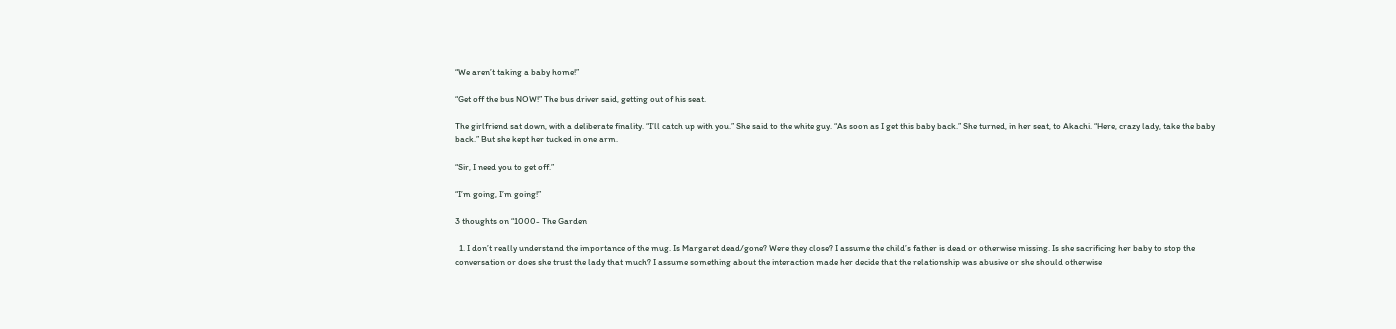“We aren’t taking a baby home!”

“Get off the bus NOW!” The bus driver said, getting out of his seat.

The girlfriend sat down, with a deliberate finality. “I’ll catch up with you.” She said to the white guy. “As soon as I get this baby back.” She turned, in her seat, to Akachi. “Here, crazy lady, take the baby back.” But she kept her tucked in one arm.

“Sir, I need you to get off.”

“I’m going, I’m going!”

3 thoughts on “1000- The Garden

  1. I don’t really understand the importance of the mug. Is Margaret dead/gone? Were they close? I assume the child’s father is dead or otherwise missing. Is she sacrificing her baby to stop the conversation or does she trust the lady that much? I assume something about the interaction made her decide that the relationship was abusive or she should otherwise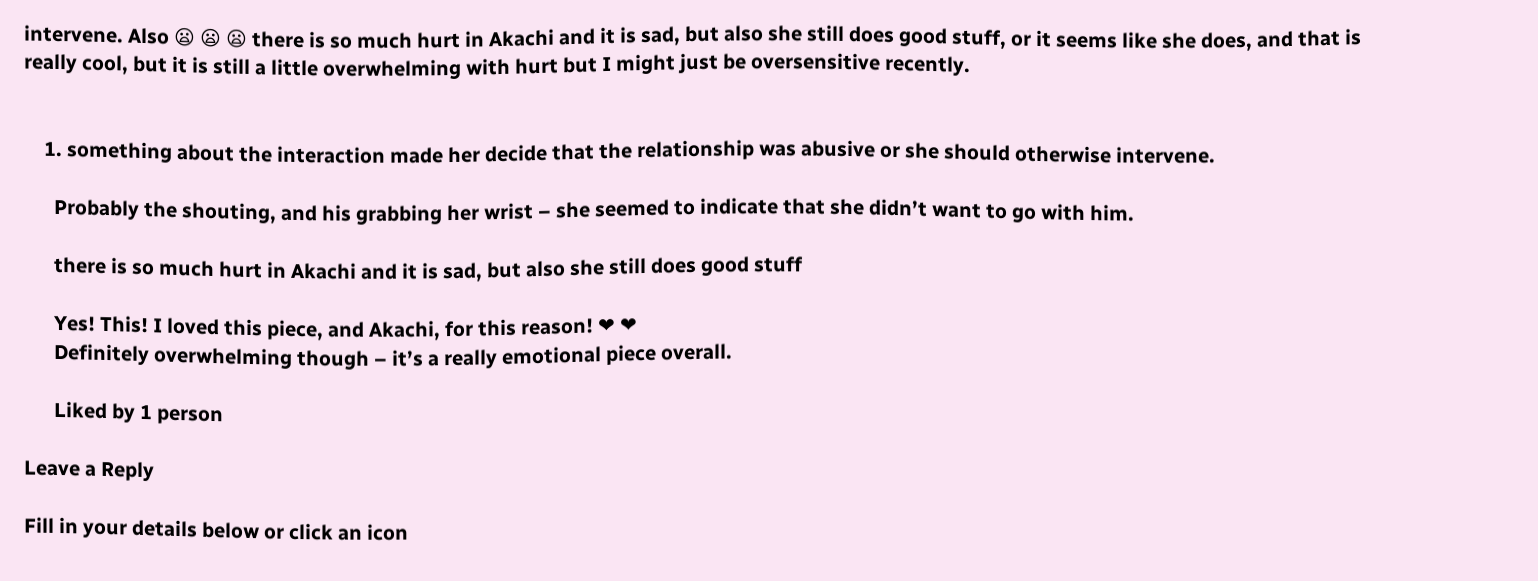intervene. Also 😦 😦 😦 there is so much hurt in Akachi and it is sad, but also she still does good stuff, or it seems like she does, and that is really cool, but it is still a little overwhelming with hurt but I might just be oversensitive recently.


    1. something about the interaction made her decide that the relationship was abusive or she should otherwise intervene.

      Probably the shouting, and his grabbing her wrist – she seemed to indicate that she didn’t want to go with him.

      there is so much hurt in Akachi and it is sad, but also she still does good stuff

      Yes! This! I loved this piece, and Akachi, for this reason! ❤ ❤
      Definitely overwhelming though – it’s a really emotional piece overall.

      Liked by 1 person

Leave a Reply

Fill in your details below or click an icon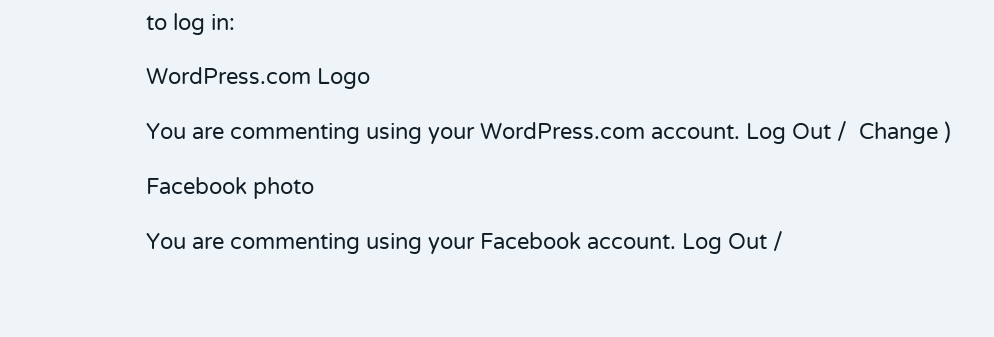to log in:

WordPress.com Logo

You are commenting using your WordPress.com account. Log Out /  Change )

Facebook photo

You are commenting using your Facebook account. Log Out /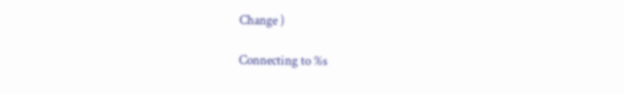Change )

Connecting to %s